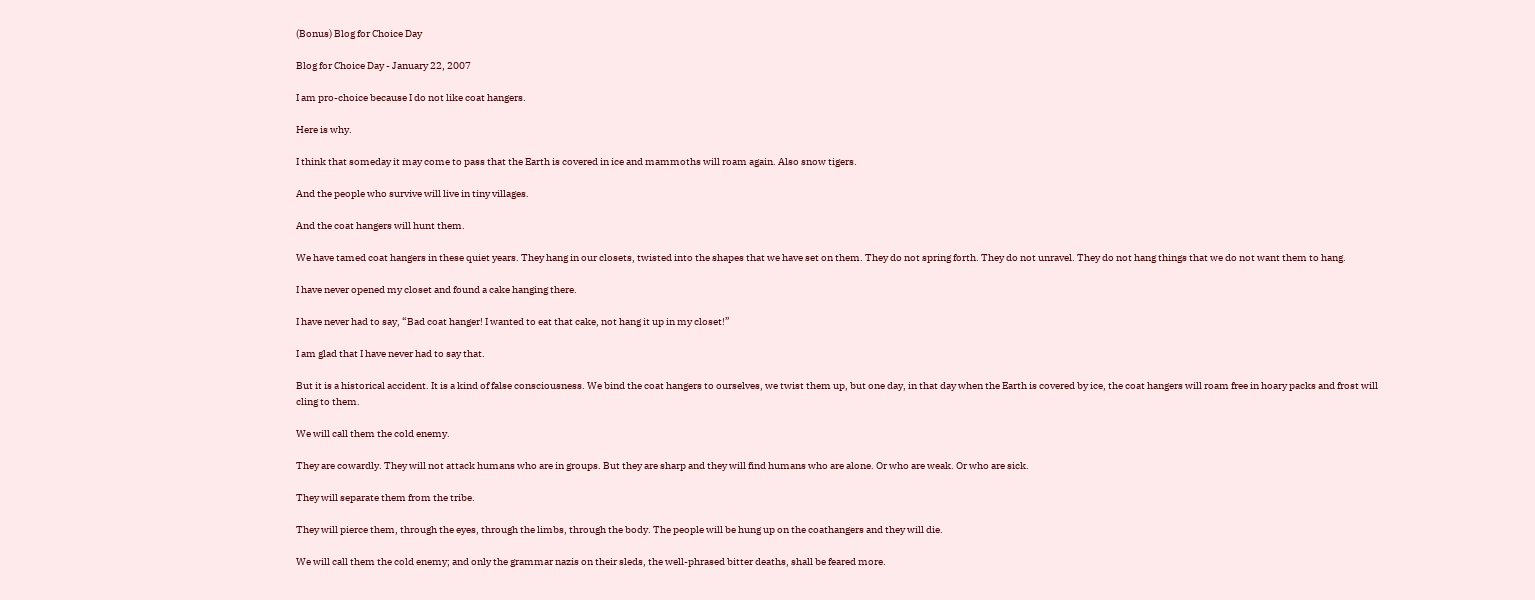(Bonus) Blog for Choice Day

Blog for Choice Day - January 22, 2007

I am pro-choice because I do not like coat hangers.

Here is why.

I think that someday it may come to pass that the Earth is covered in ice and mammoths will roam again. Also snow tigers.

And the people who survive will live in tiny villages.

And the coat hangers will hunt them.

We have tamed coat hangers in these quiet years. They hang in our closets, twisted into the shapes that we have set on them. They do not spring forth. They do not unravel. They do not hang things that we do not want them to hang.

I have never opened my closet and found a cake hanging there.

I have never had to say, “Bad coat hanger! I wanted to eat that cake, not hang it up in my closet!”

I am glad that I have never had to say that.

But it is a historical accident. It is a kind of false consciousness. We bind the coat hangers to ourselves, we twist them up, but one day, in that day when the Earth is covered by ice, the coat hangers will roam free in hoary packs and frost will cling to them.

We will call them the cold enemy.

They are cowardly. They will not attack humans who are in groups. But they are sharp and they will find humans who are alone. Or who are weak. Or who are sick.

They will separate them from the tribe.

They will pierce them, through the eyes, through the limbs, through the body. The people will be hung up on the coathangers and they will die.

We will call them the cold enemy; and only the grammar nazis on their sleds, the well-phrased bitter deaths, shall be feared more.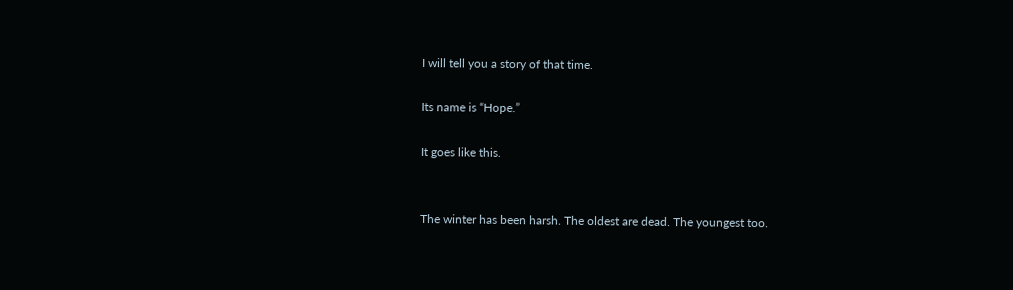I will tell you a story of that time.

Its name is “Hope.”

It goes like this.


The winter has been harsh. The oldest are dead. The youngest too.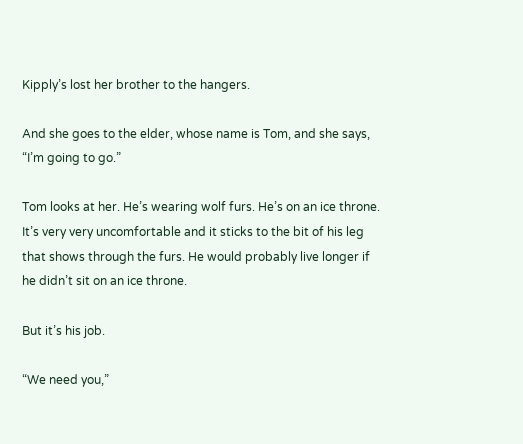Kipply’s lost her brother to the hangers.

And she goes to the elder, whose name is Tom, and she says, “I’m going to go.”

Tom looks at her. He’s wearing wolf furs. He’s on an ice throne. It’s very very uncomfortable and it sticks to the bit of his leg that shows through the furs. He would probably live longer if he didn’t sit on an ice throne.

But it’s his job.

“We need you,”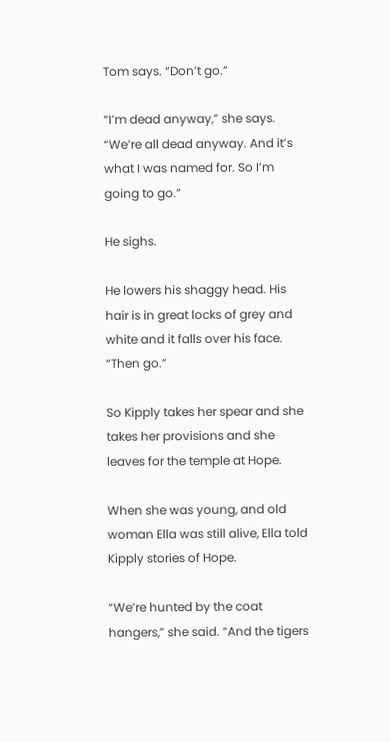Tom says. “Don’t go.”

“I’m dead anyway,” she says. “We’re all dead anyway. And it’s what I was named for. So I’m going to go.”

He sighs.

He lowers his shaggy head. His hair is in great locks of grey and white and it falls over his face. “Then go.”

So Kipply takes her spear and she takes her provisions and she leaves for the temple at Hope.

When she was young, and old woman Ella was still alive, Ella told Kipply stories of Hope.

“We’re hunted by the coat hangers,” she said. “And the tigers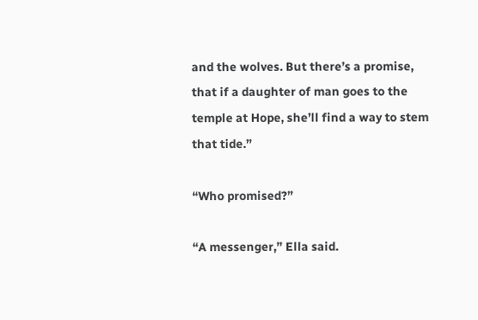and the wolves. But there’s a promise, that if a daughter of man goes to the temple at Hope, she’ll find a way to stem that tide.”

“Who promised?”

“A messenger,” Ella said.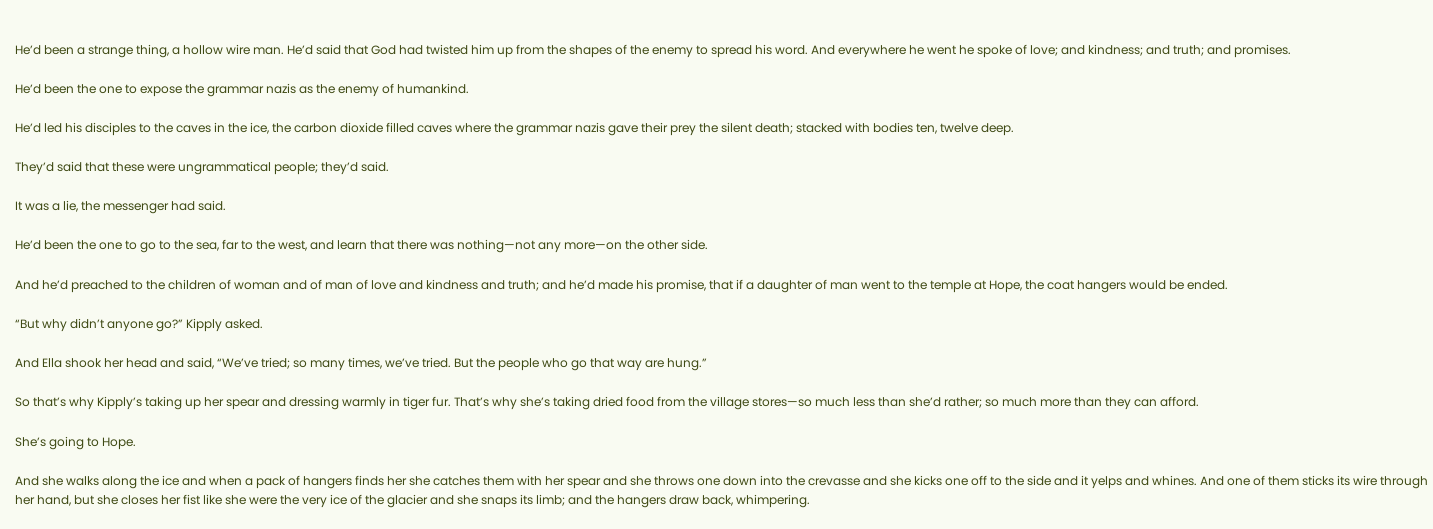He’d been a strange thing, a hollow wire man. He’d said that God had twisted him up from the shapes of the enemy to spread his word. And everywhere he went he spoke of love; and kindness; and truth; and promises.

He’d been the one to expose the grammar nazis as the enemy of humankind.

He’d led his disciples to the caves in the ice, the carbon dioxide filled caves where the grammar nazis gave their prey the silent death; stacked with bodies ten, twelve deep.

They’d said that these were ungrammatical people; they’d said.

It was a lie, the messenger had said.

He’d been the one to go to the sea, far to the west, and learn that there was nothing—not any more—on the other side.

And he’d preached to the children of woman and of man of love and kindness and truth; and he’d made his promise, that if a daughter of man went to the temple at Hope, the coat hangers would be ended.

“But why didn’t anyone go?” Kipply asked.

And Ella shook her head and said, “We’ve tried; so many times, we’ve tried. But the people who go that way are hung.”

So that’s why Kipply’s taking up her spear and dressing warmly in tiger fur. That’s why she’s taking dried food from the village stores—so much less than she’d rather; so much more than they can afford.

She’s going to Hope.

And she walks along the ice and when a pack of hangers finds her she catches them with her spear and she throws one down into the crevasse and she kicks one off to the side and it yelps and whines. And one of them sticks its wire through her hand, but she closes her fist like she were the very ice of the glacier and she snaps its limb; and the hangers draw back, whimpering.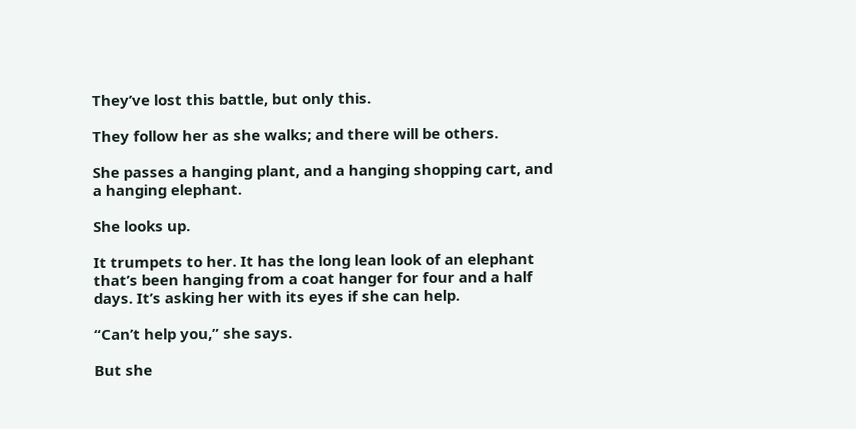They’ve lost this battle, but only this.

They follow her as she walks; and there will be others.

She passes a hanging plant, and a hanging shopping cart, and a hanging elephant.

She looks up.

It trumpets to her. It has the long lean look of an elephant that’s been hanging from a coat hanger for four and a half days. It’s asking her with its eyes if she can help.

“Can’t help you,” she says.

But she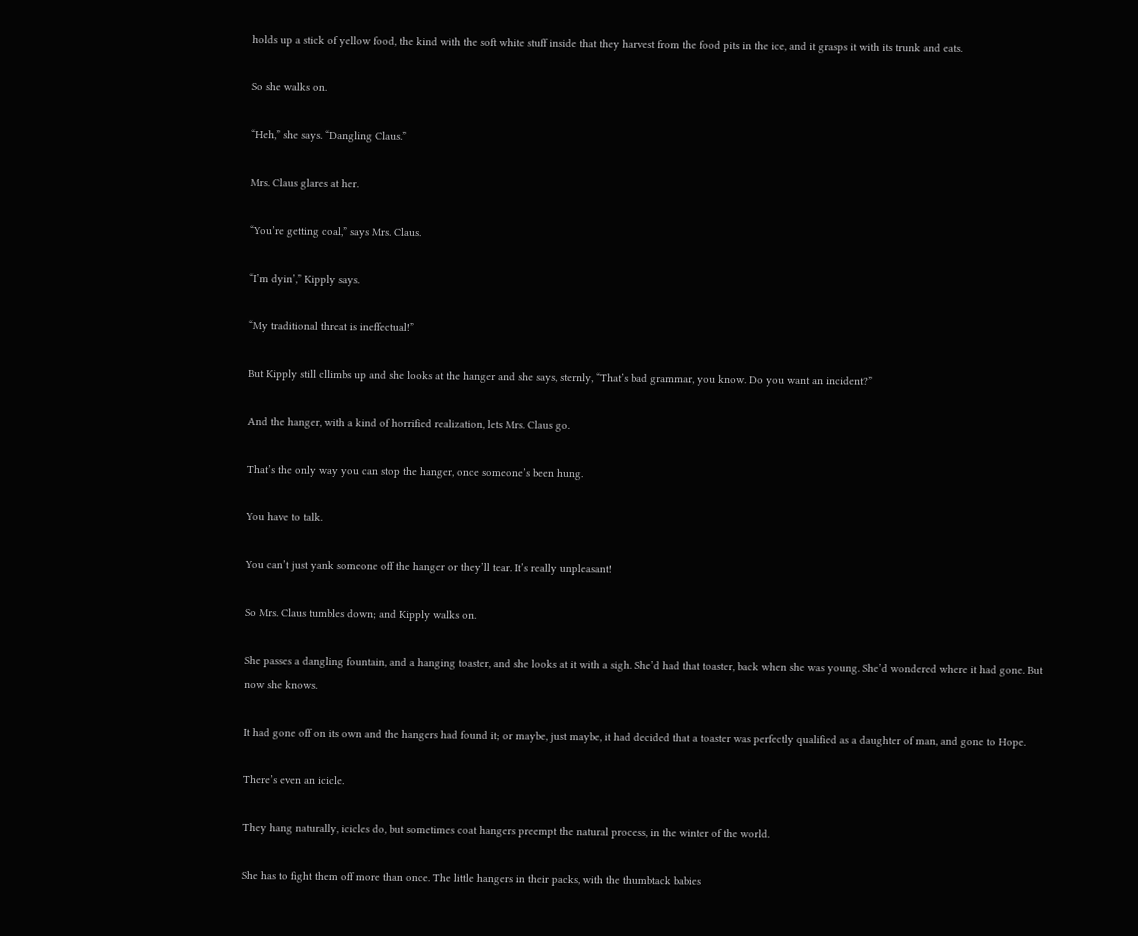holds up a stick of yellow food, the kind with the soft white stuff inside that they harvest from the food pits in the ice, and it grasps it with its trunk and eats.

So she walks on.

“Heh,” she says. “Dangling Claus.”

Mrs. Claus glares at her.

“You’re getting coal,” says Mrs. Claus.

“I’m dyin’,” Kipply says.

“My traditional threat is ineffectual!”

But Kipply still cllimbs up and she looks at the hanger and she says, sternly, “That’s bad grammar, you know. Do you want an incident?”

And the hanger, with a kind of horrified realization, lets Mrs. Claus go.

That’s the only way you can stop the hanger, once someone’s been hung.

You have to talk.

You can’t just yank someone off the hanger or they’ll tear. It’s really unpleasant!

So Mrs. Claus tumbles down; and Kipply walks on.

She passes a dangling fountain, and a hanging toaster, and she looks at it with a sigh. She’d had that toaster, back when she was young. She’d wondered where it had gone. But now she knows.

It had gone off on its own and the hangers had found it; or maybe, just maybe, it had decided that a toaster was perfectly qualified as a daughter of man, and gone to Hope.

There’s even an icicle.

They hang naturally, icicles do, but sometimes coat hangers preempt the natural process, in the winter of the world.

She has to fight them off more than once. The little hangers in their packs, with the thumbtack babies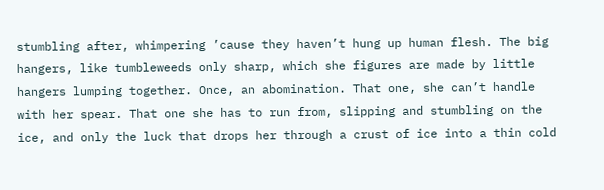stumbling after, whimpering ’cause they haven’t hung up human flesh. The big hangers, like tumbleweeds only sharp, which she figures are made by little hangers lumping together. Once, an abomination. That one, she can’t handle with her spear. That one she has to run from, slipping and stumbling on the ice, and only the luck that drops her through a crust of ice into a thin cold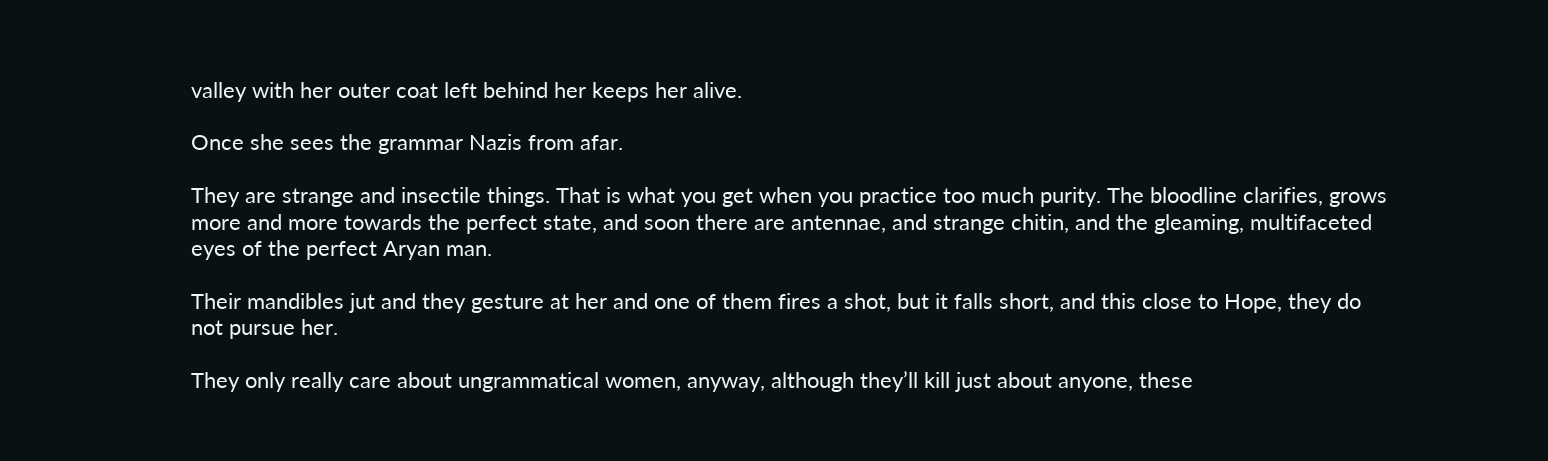valley with her outer coat left behind her keeps her alive.

Once she sees the grammar Nazis from afar.

They are strange and insectile things. That is what you get when you practice too much purity. The bloodline clarifies, grows more and more towards the perfect state, and soon there are antennae, and strange chitin, and the gleaming, multifaceted eyes of the perfect Aryan man.

Their mandibles jut and they gesture at her and one of them fires a shot, but it falls short, and this close to Hope, they do not pursue her.

They only really care about ungrammatical women, anyway, although they’ll kill just about anyone, these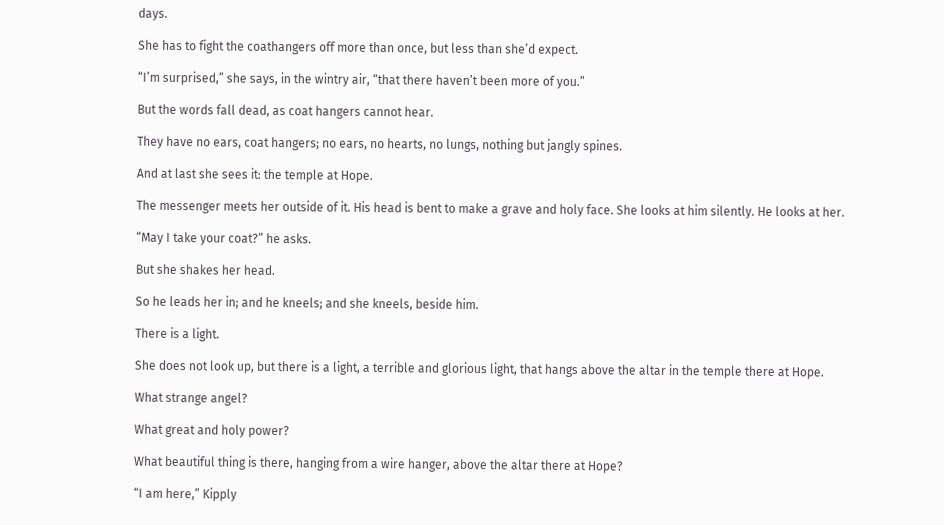days.

She has to fight the coathangers off more than once, but less than she’d expect.

“I’m surprised,” she says, in the wintry air, “that there haven’t been more of you.”

But the words fall dead, as coat hangers cannot hear.

They have no ears, coat hangers; no ears, no hearts, no lungs, nothing but jangly spines.

And at last she sees it: the temple at Hope.

The messenger meets her outside of it. His head is bent to make a grave and holy face. She looks at him silently. He looks at her.

“May I take your coat?” he asks.

But she shakes her head.

So he leads her in; and he kneels; and she kneels, beside him.

There is a light.

She does not look up, but there is a light, a terrible and glorious light, that hangs above the altar in the temple there at Hope.

What strange angel?

What great and holy power?

What beautiful thing is there, hanging from a wire hanger, above the altar there at Hope?

“I am here,” Kipply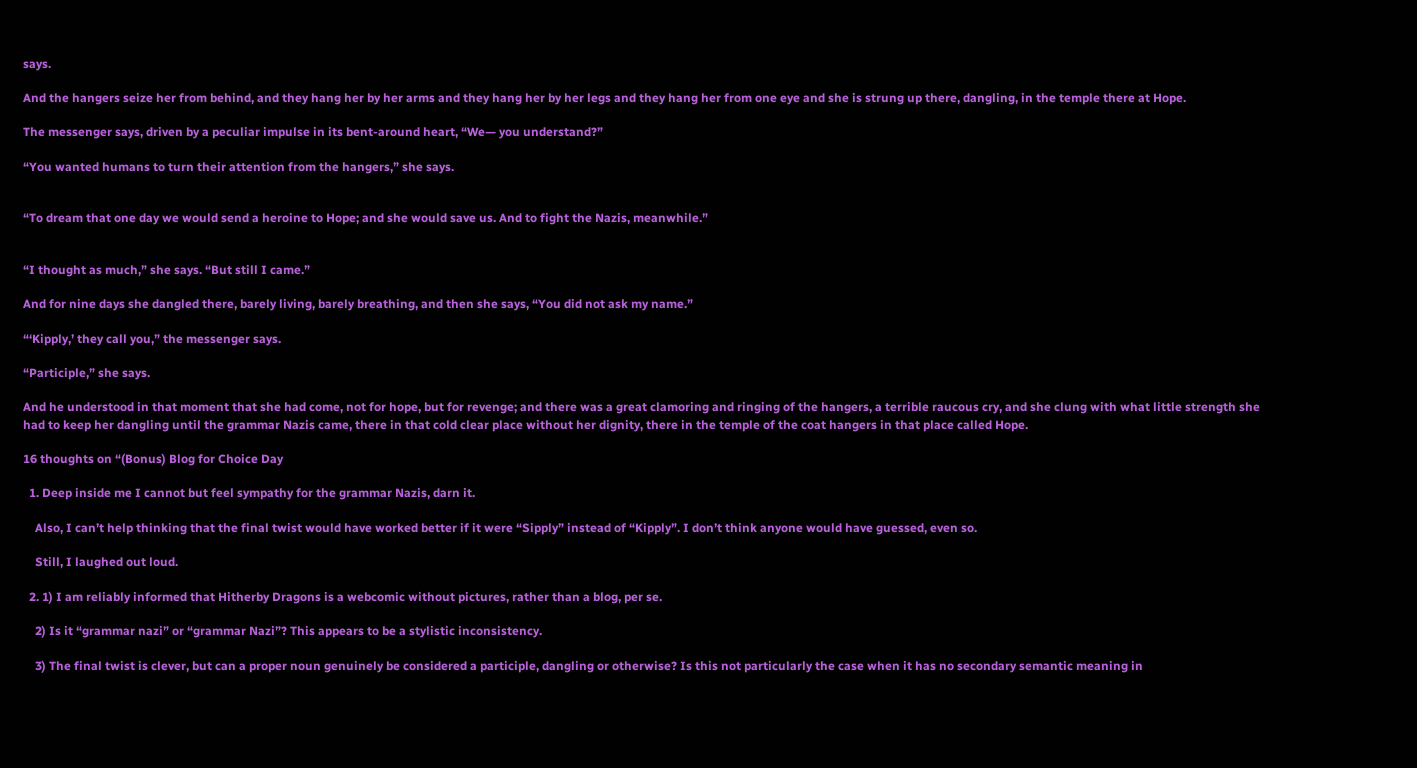says.

And the hangers seize her from behind, and they hang her by her arms and they hang her by her legs and they hang her from one eye and she is strung up there, dangling, in the temple there at Hope.

The messenger says, driven by a peculiar impulse in its bent-around heart, “We— you understand?”

“You wanted humans to turn their attention from the hangers,” she says.


“To dream that one day we would send a heroine to Hope; and she would save us. And to fight the Nazis, meanwhile.”


“I thought as much,” she says. “But still I came.”

And for nine days she dangled there, barely living, barely breathing, and then she says, “You did not ask my name.”

“‘Kipply,’ they call you,” the messenger says.

“Participle,” she says.

And he understood in that moment that she had come, not for hope, but for revenge; and there was a great clamoring and ringing of the hangers, a terrible raucous cry, and she clung with what little strength she had to keep her dangling until the grammar Nazis came, there in that cold clear place without her dignity, there in the temple of the coat hangers in that place called Hope.

16 thoughts on “(Bonus) Blog for Choice Day

  1. Deep inside me I cannot but feel sympathy for the grammar Nazis, darn it.

    Also, I can’t help thinking that the final twist would have worked better if it were “Sipply” instead of “Kipply”. I don’t think anyone would have guessed, even so.

    Still, I laughed out loud.

  2. 1) I am reliably informed that Hitherby Dragons is a webcomic without pictures, rather than a blog, per se.

    2) Is it “grammar nazi” or “grammar Nazi”? This appears to be a stylistic inconsistency.

    3) The final twist is clever, but can a proper noun genuinely be considered a participle, dangling or otherwise? Is this not particularly the case when it has no secondary semantic meaning in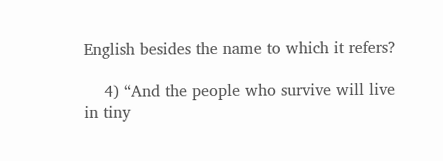English besides the name to which it refers?

    4) “And the people who survive will live in tiny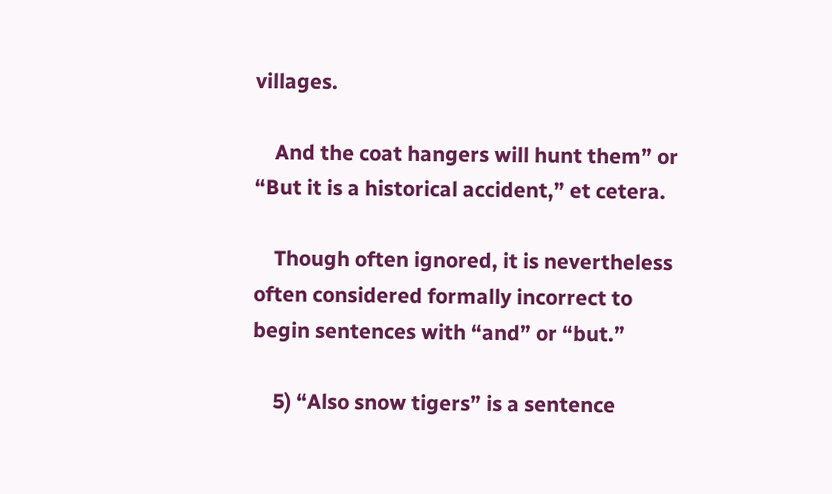villages.

    And the coat hangers will hunt them” or “But it is a historical accident,” et cetera.

    Though often ignored, it is nevertheless often considered formally incorrect to begin sentences with “and” or “but.”

    5) “Also snow tigers” is a sentence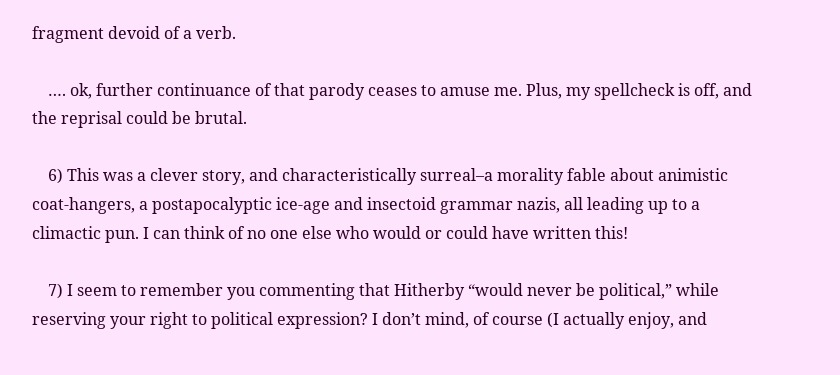fragment devoid of a verb.

    …. ok, further continuance of that parody ceases to amuse me. Plus, my spellcheck is off, and the reprisal could be brutal.

    6) This was a clever story, and characteristically surreal–a morality fable about animistic coat-hangers, a postapocalyptic ice-age and insectoid grammar nazis, all leading up to a climactic pun. I can think of no one else who would or could have written this!

    7) I seem to remember you commenting that Hitherby “would never be political,” while reserving your right to political expression? I don’t mind, of course (I actually enjoy, and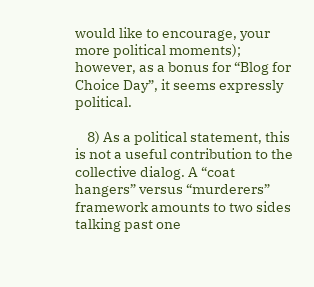would like to encourage, your more political moments); however, as a bonus for “Blog for Choice Day”, it seems expressly political.

    8) As a political statement, this is not a useful contribution to the collective dialog. A “coat hangers” versus “murderers” framework amounts to two sides talking past one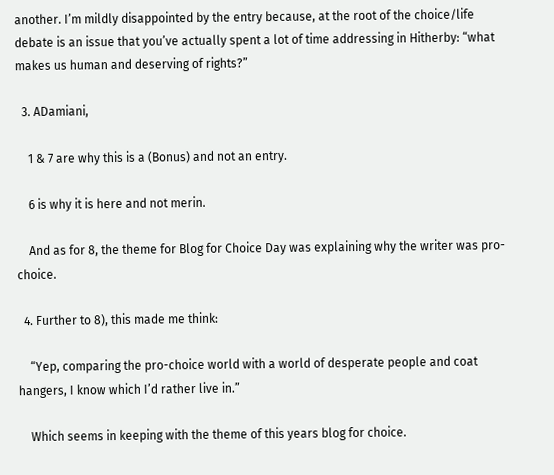another. I’m mildly disappointed by the entry because, at the root of the choice/life debate is an issue that you’ve actually spent a lot of time addressing in Hitherby: “what makes us human and deserving of rights?”

  3. ADamiani,

    1 & 7 are why this is a (Bonus) and not an entry.

    6 is why it is here and not merin.

    And as for 8, the theme for Blog for Choice Day was explaining why the writer was pro-choice.

  4. Further to 8), this made me think:

    “Yep, comparing the pro-choice world with a world of desperate people and coat hangers, I know which I’d rather live in.”

    Which seems in keeping with the theme of this years blog for choice.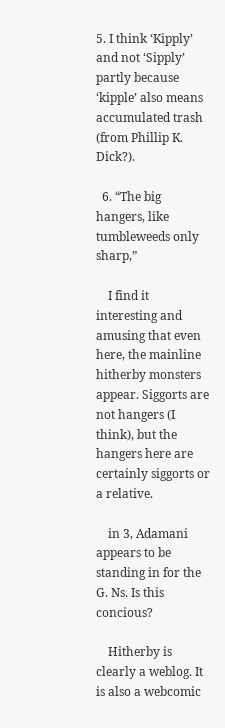5. I think ‘Kipply’ and not ‘Sipply’ partly because ‘kipple’ also means accumulated trash (from Phillip K. Dick?).

  6. “The big hangers, like tumbleweeds only sharp,”

    I find it interesting and amusing that even here, the mainline hitherby monsters appear. Siggorts are not hangers (I think), but the hangers here are certainly siggorts or a relative.

    in 3, Adamani appears to be standing in for the G. Ns. Is this concious?

    Hitherby is clearly a weblog. It is also a webcomic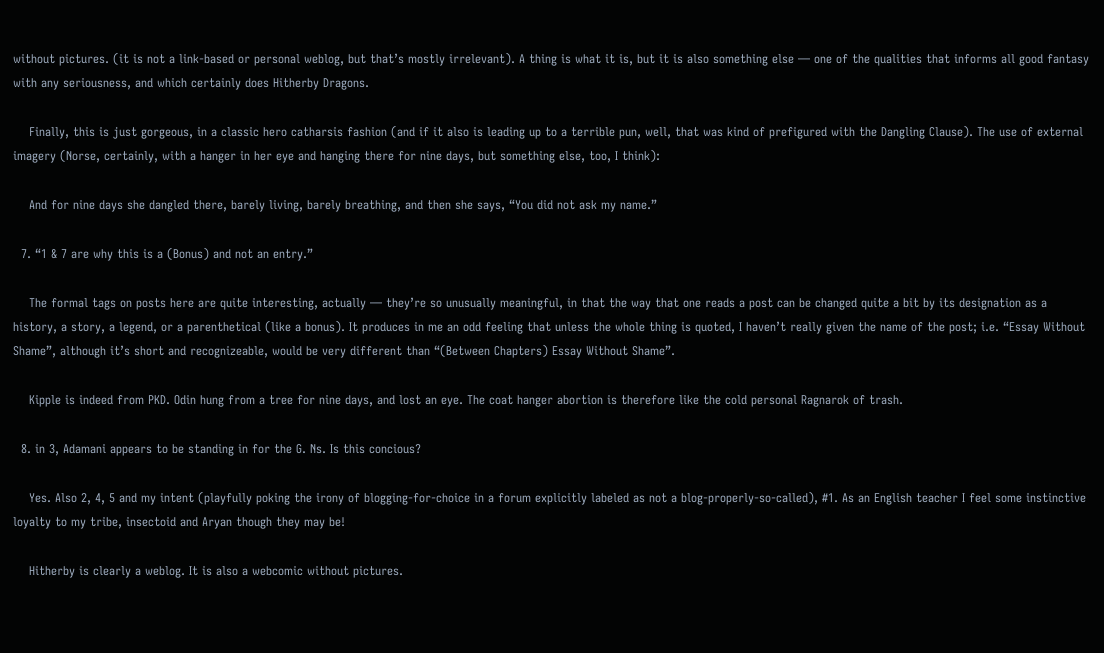without pictures. (it is not a link-based or personal weblog, but that’s mostly irrelevant). A thing is what it is, but it is also something else — one of the qualities that informs all good fantasy with any seriousness, and which certainly does Hitherby Dragons.

    Finally, this is just gorgeous, in a classic hero catharsis fashion (and if it also is leading up to a terrible pun, well, that was kind of prefigured with the Dangling Clause). The use of external imagery (Norse, certainly, with a hanger in her eye and hanging there for nine days, but something else, too, I think):

    And for nine days she dangled there, barely living, barely breathing, and then she says, “You did not ask my name.”

  7. “1 & 7 are why this is a (Bonus) and not an entry.”

    The formal tags on posts here are quite interesting, actually — they’re so unusually meaningful, in that the way that one reads a post can be changed quite a bit by its designation as a history, a story, a legend, or a parenthetical (like a bonus). It produces in me an odd feeling that unless the whole thing is quoted, I haven’t really given the name of the post; i.e. “Essay Without Shame”, although it’s short and recognizeable, would be very different than “(Between Chapters) Essay Without Shame”.

    Kipple is indeed from PKD. Odin hung from a tree for nine days, and lost an eye. The coat hanger abortion is therefore like the cold personal Ragnarok of trash.

  8. in 3, Adamani appears to be standing in for the G. Ns. Is this concious?

    Yes. Also 2, 4, 5 and my intent (playfully poking the irony of blogging-for-choice in a forum explicitly labeled as not a blog-properly-so-called), #1. As an English teacher I feel some instinctive loyalty to my tribe, insectoid and Aryan though they may be!

    Hitherby is clearly a weblog. It is also a webcomic without pictures.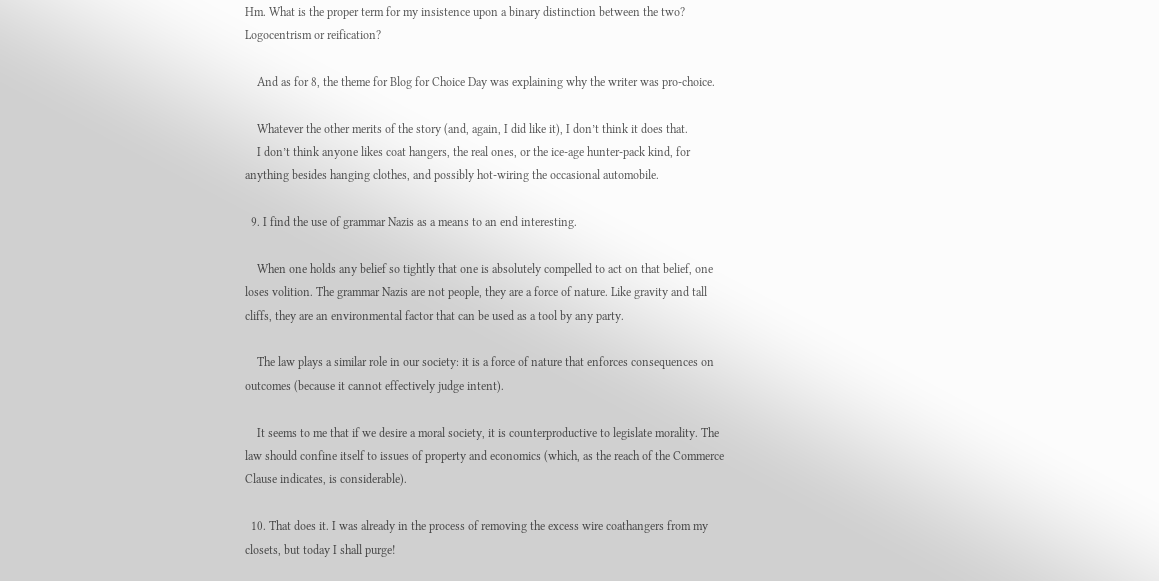Hm. What is the proper term for my insistence upon a binary distinction between the two? Logocentrism or reification?

    And as for 8, the theme for Blog for Choice Day was explaining why the writer was pro-choice.

    Whatever the other merits of the story (and, again, I did like it), I don’t think it does that.
    I don’t think anyone likes coat hangers, the real ones, or the ice-age hunter-pack kind, for anything besides hanging clothes, and possibly hot-wiring the occasional automobile.

  9. I find the use of grammar Nazis as a means to an end interesting.

    When one holds any belief so tightly that one is absolutely compelled to act on that belief, one loses volition. The grammar Nazis are not people, they are a force of nature. Like gravity and tall cliffs, they are an environmental factor that can be used as a tool by any party.

    The law plays a similar role in our society: it is a force of nature that enforces consequences on outcomes (because it cannot effectively judge intent).

    It seems to me that if we desire a moral society, it is counterproductive to legislate morality. The law should confine itself to issues of property and economics (which, as the reach of the Commerce Clause indicates, is considerable).

  10. That does it. I was already in the process of removing the excess wire coathangers from my closets, but today I shall purge!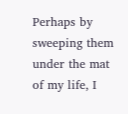Perhaps by sweeping them under the mat of my life, I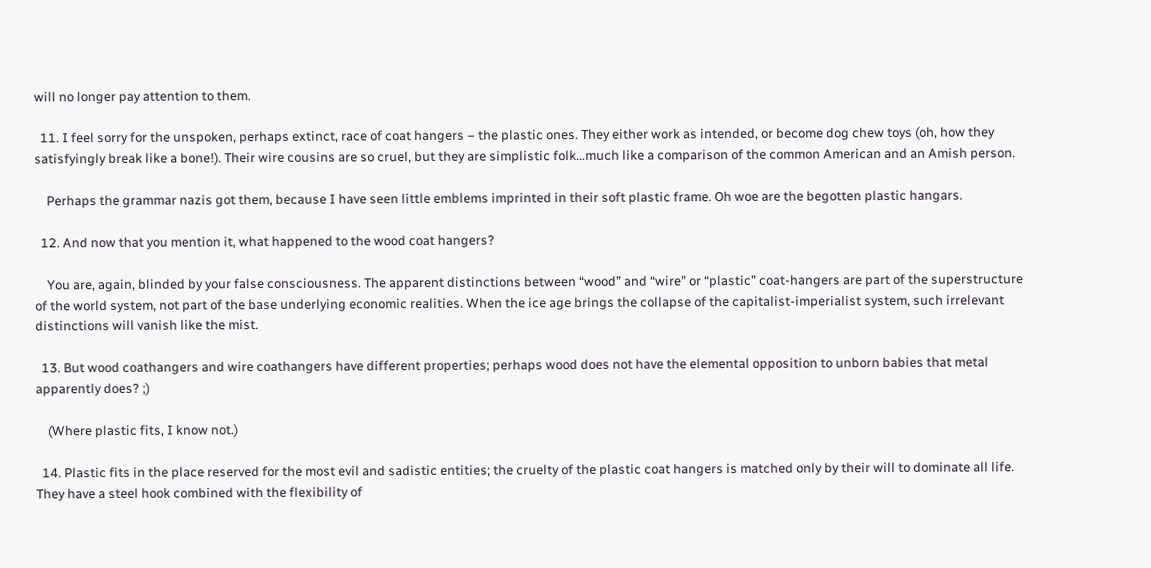will no longer pay attention to them.

  11. I feel sorry for the unspoken, perhaps extinct, race of coat hangers – the plastic ones. They either work as intended, or become dog chew toys (oh, how they satisfyingly break like a bone!). Their wire cousins are so cruel, but they are simplistic folk…much like a comparison of the common American and an Amish person.

    Perhaps the grammar nazis got them, because I have seen little emblems imprinted in their soft plastic frame. Oh woe are the begotten plastic hangars.

  12. And now that you mention it, what happened to the wood coat hangers?

    You are, again, blinded by your false consciousness. The apparent distinctions between “wood” and “wire” or “plastic” coat-hangers are part of the superstructure of the world system, not part of the base underlying economic realities. When the ice age brings the collapse of the capitalist-imperialist system, such irrelevant distinctions will vanish like the mist.

  13. But wood coathangers and wire coathangers have different properties; perhaps wood does not have the elemental opposition to unborn babies that metal apparently does? ;)

    (Where plastic fits, I know not.)

  14. Plastic fits in the place reserved for the most evil and sadistic entities; the cruelty of the plastic coat hangers is matched only by their will to dominate all life. They have a steel hook combined with the flexibility of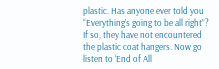plastic. Has anyone ever told you “Everything’s going to be all right”? If so, they have not encountered the plastic coat hangers. Now go listen to ‘End of All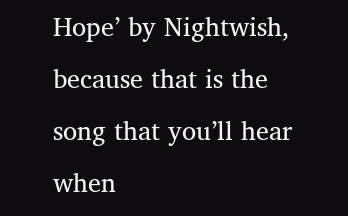Hope’ by Nightwish, because that is the song that you’ll hear when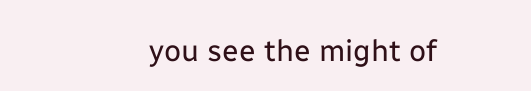you see the might of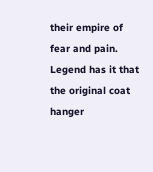their empire of fear and pain. Legend has it that the original coat hanger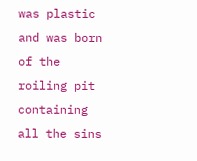was plastic and was born of the roiling pit containing all the sins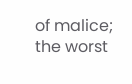of malice; the worst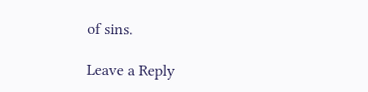of sins.

Leave a Reply